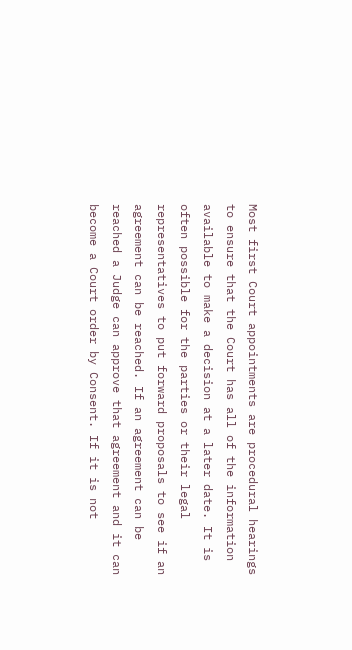Most first Court appointments are procedural hearings to ensure that the Court has all of the information available to make a decision at a later date. It is often possible for the parties or their legal representatives to put forward proposals to see if an agreement can be reached. If an agreement can be reached a Judge can approve that agreement and it can become a Court order by Consent. If it is not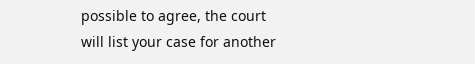possible to agree, the court will list your case for another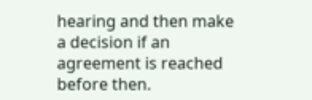hearing and then make a decision if an agreement is reached before then.